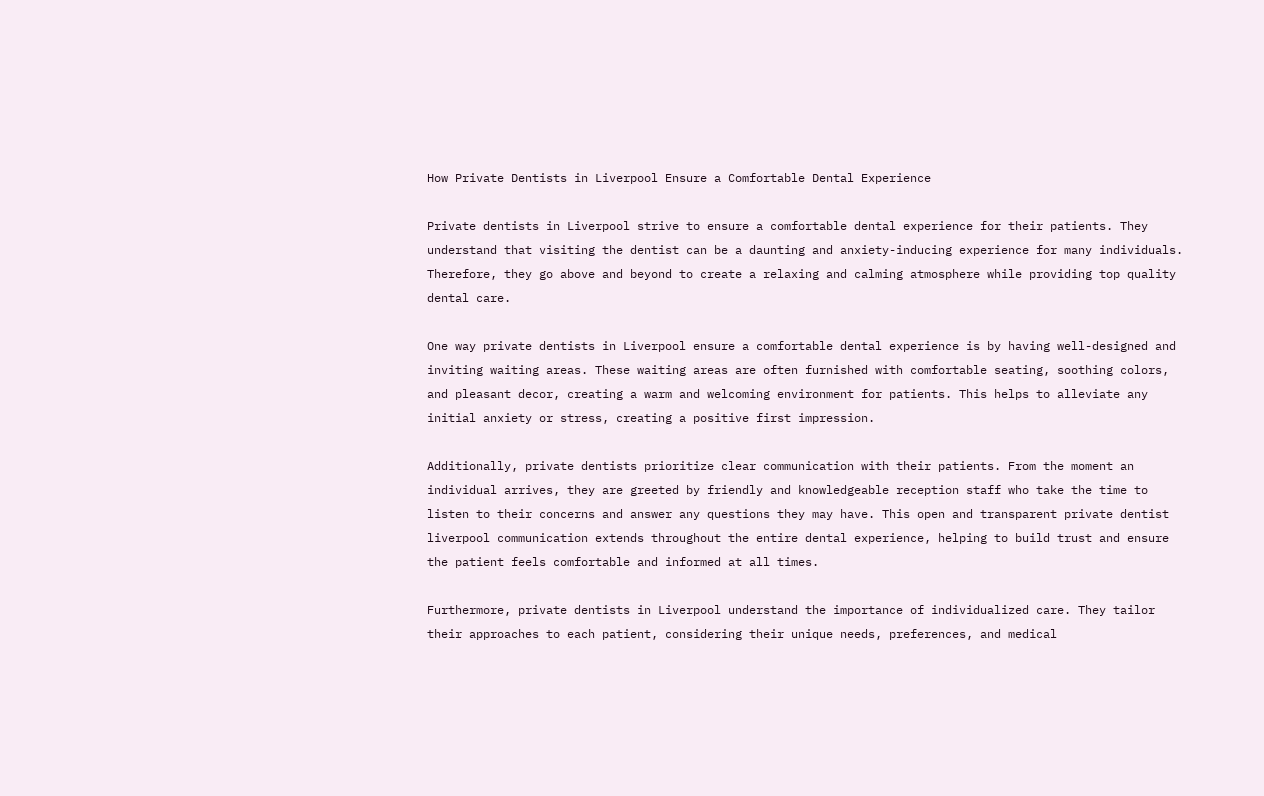How Private Dentists in Liverpool Ensure a Comfortable Dental Experience

Private dentists in Liverpool strive to ensure a comfortable dental experience for their patients. They understand that visiting the dentist can be a daunting and anxiety-inducing experience for many individuals. Therefore, they go above and beyond to create a relaxing and calming atmosphere while providing top quality dental care.

One way private dentists in Liverpool ensure a comfortable dental experience is by having well-designed and inviting waiting areas. These waiting areas are often furnished with comfortable seating, soothing colors, and pleasant decor, creating a warm and welcoming environment for patients. This helps to alleviate any initial anxiety or stress, creating a positive first impression.

Additionally, private dentists prioritize clear communication with their patients. From the moment an individual arrives, they are greeted by friendly and knowledgeable reception staff who take the time to listen to their concerns and answer any questions they may have. This open and transparent private dentist liverpool communication extends throughout the entire dental experience, helping to build trust and ensure the patient feels comfortable and informed at all times.

Furthermore, private dentists in Liverpool understand the importance of individualized care. They tailor their approaches to each patient, considering their unique needs, preferences, and medical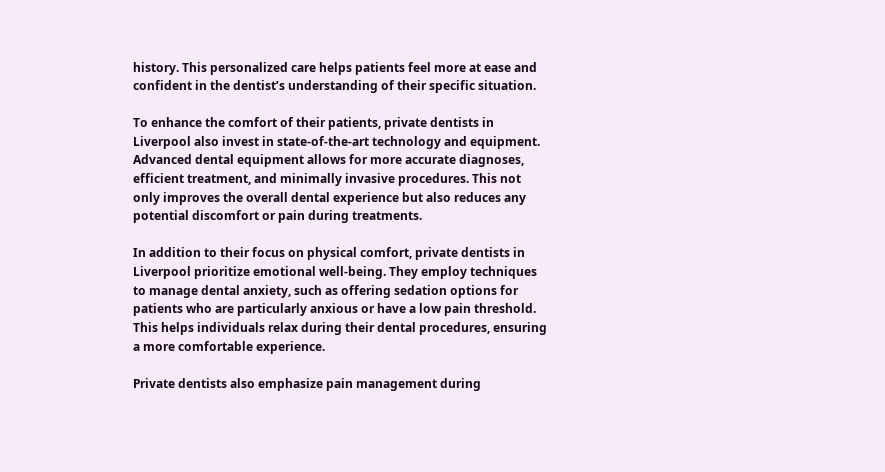history. This personalized care helps patients feel more at ease and confident in the dentist’s understanding of their specific situation.

To enhance the comfort of their patients, private dentists in Liverpool also invest in state-of-the-art technology and equipment. Advanced dental equipment allows for more accurate diagnoses, efficient treatment, and minimally invasive procedures. This not only improves the overall dental experience but also reduces any potential discomfort or pain during treatments.

In addition to their focus on physical comfort, private dentists in Liverpool prioritize emotional well-being. They employ techniques to manage dental anxiety, such as offering sedation options for patients who are particularly anxious or have a low pain threshold. This helps individuals relax during their dental procedures, ensuring a more comfortable experience.

Private dentists also emphasize pain management during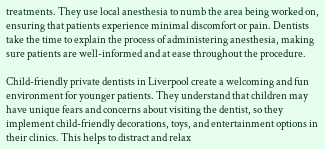treatments. They use local anesthesia to numb the area being worked on, ensuring that patients experience minimal discomfort or pain. Dentists take the time to explain the process of administering anesthesia, making sure patients are well-informed and at ease throughout the procedure.

Child-friendly private dentists in Liverpool create a welcoming and fun environment for younger patients. They understand that children may have unique fears and concerns about visiting the dentist, so they implement child-friendly decorations, toys, and entertainment options in their clinics. This helps to distract and relax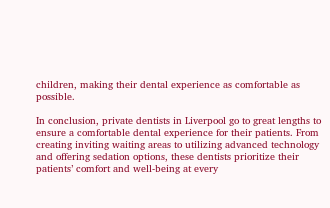children, making their dental experience as comfortable as possible.

In conclusion, private dentists in Liverpool go to great lengths to ensure a comfortable dental experience for their patients. From creating inviting waiting areas to utilizing advanced technology and offering sedation options, these dentists prioritize their patients’ comfort and well-being at every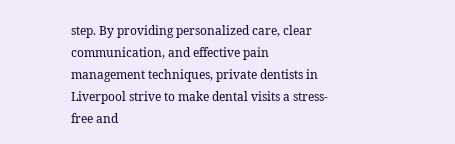step. By providing personalized care, clear communication, and effective pain management techniques, private dentists in Liverpool strive to make dental visits a stress-free and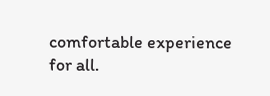comfortable experience for all.